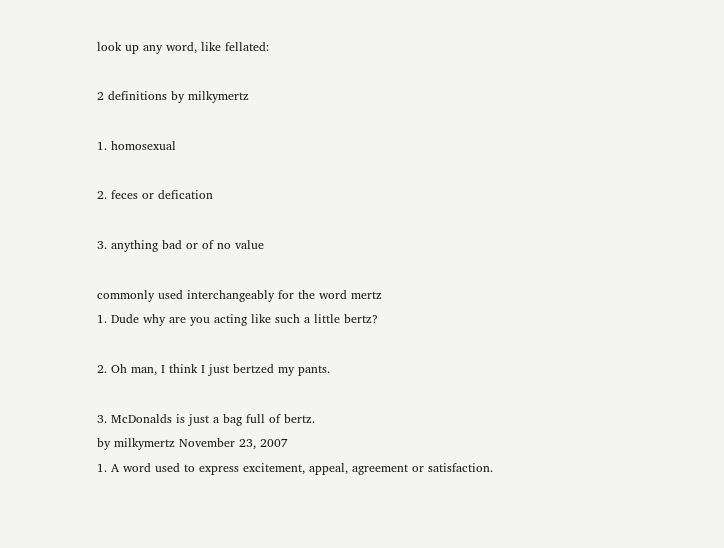look up any word, like fellated:

2 definitions by milkymertz

1. homosexual

2. feces or defication

3. anything bad or of no value

commonly used interchangeably for the word mertz
1. Dude why are you acting like such a little bertz?

2. Oh man, I think I just bertzed my pants.

3. McDonalds is just a bag full of bertz.
by milkymertz November 23, 2007
1. A word used to express excitement, appeal, agreement or satisfaction.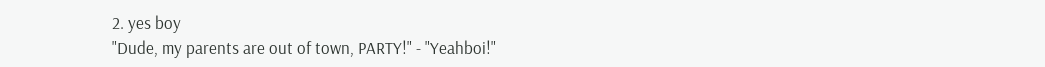2. yes boy
"Dude, my parents are out of town, PARTY!" - "Yeahboi!"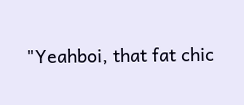"Yeahboi, that fat chic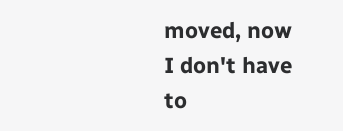moved, now I don't have to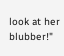look at her blubber!"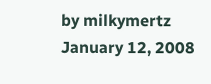by milkymertz January 12, 2008